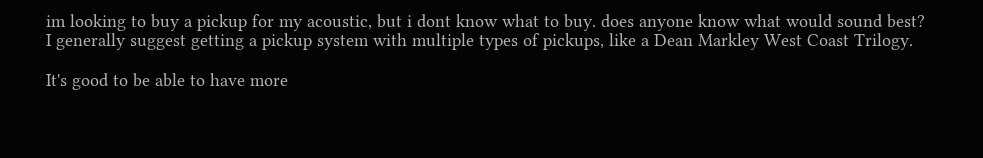im looking to buy a pickup for my acoustic, but i dont know what to buy. does anyone know what would sound best?
I generally suggest getting a pickup system with multiple types of pickups, like a Dean Markley West Coast Trilogy.

It's good to be able to have more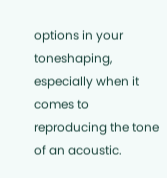options in your toneshaping, especially when it comes to reproducing the tone of an acoustic.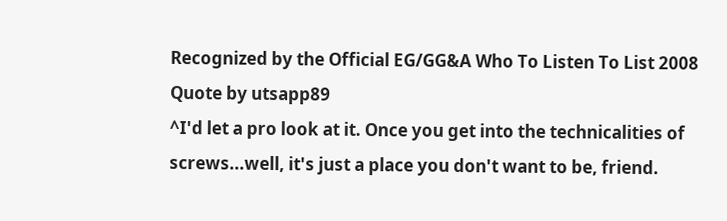Recognized by the Official EG/GG&A Who To Listen To List 2008
Quote by utsapp89
^I'd let a pro look at it. Once you get into the technicalities of screws...well, it's just a place you don't want to be, friend.